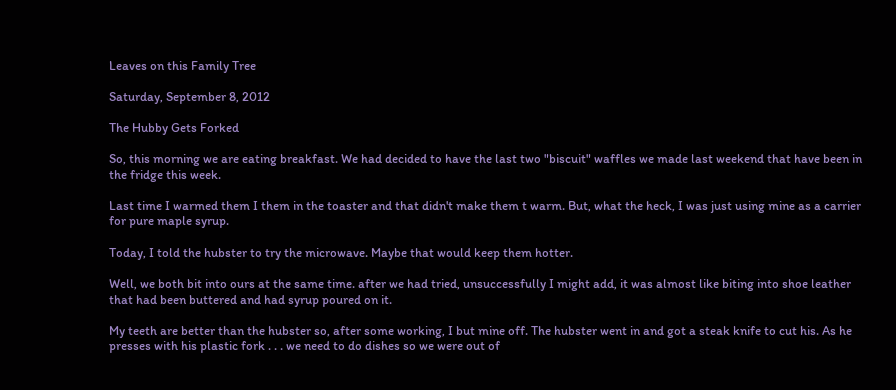Leaves on this Family Tree

Saturday, September 8, 2012

The Hubby Gets Forked

So, this morning we are eating breakfast. We had decided to have the last two "biscuit" waffles we made last weekend that have been in the fridge this week.

Last time I warmed them I them in the toaster and that didn't make them t warm. But, what the heck, I was just using mine as a carrier for pure maple syrup.

Today, I told the hubster to try the microwave. Maybe that would keep them hotter.

Well, we both bit into ours at the same time. after we had tried, unsuccessfully I might add, it was almost like biting into shoe leather that had been buttered and had syrup poured on it.

My teeth are better than the hubster so, after some working, I but mine off. The hubster went in and got a steak knife to cut his. As he presses with his plastic fork . . . we need to do dishes so we were out of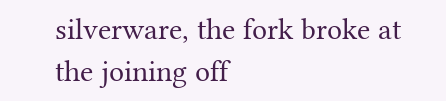silverware, the fork broke at the joining off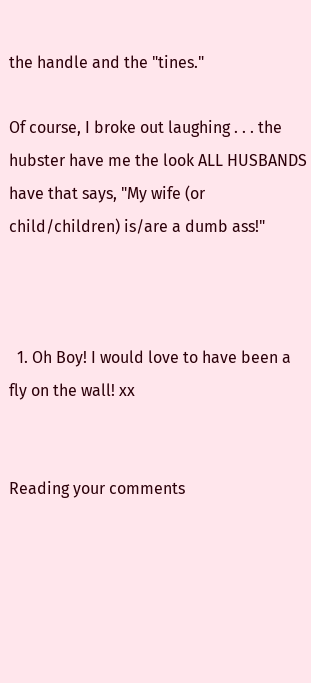the handle and the "tines."

Of course, I broke out laughing . . . the hubster have me the look ALL HUSBANDS have that says, "My wife (or child/children) is/are a dumb ass!"



  1. Oh Boy! I would love to have been a fly on the wall! xx


Reading your comments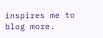inspires me to blog more.